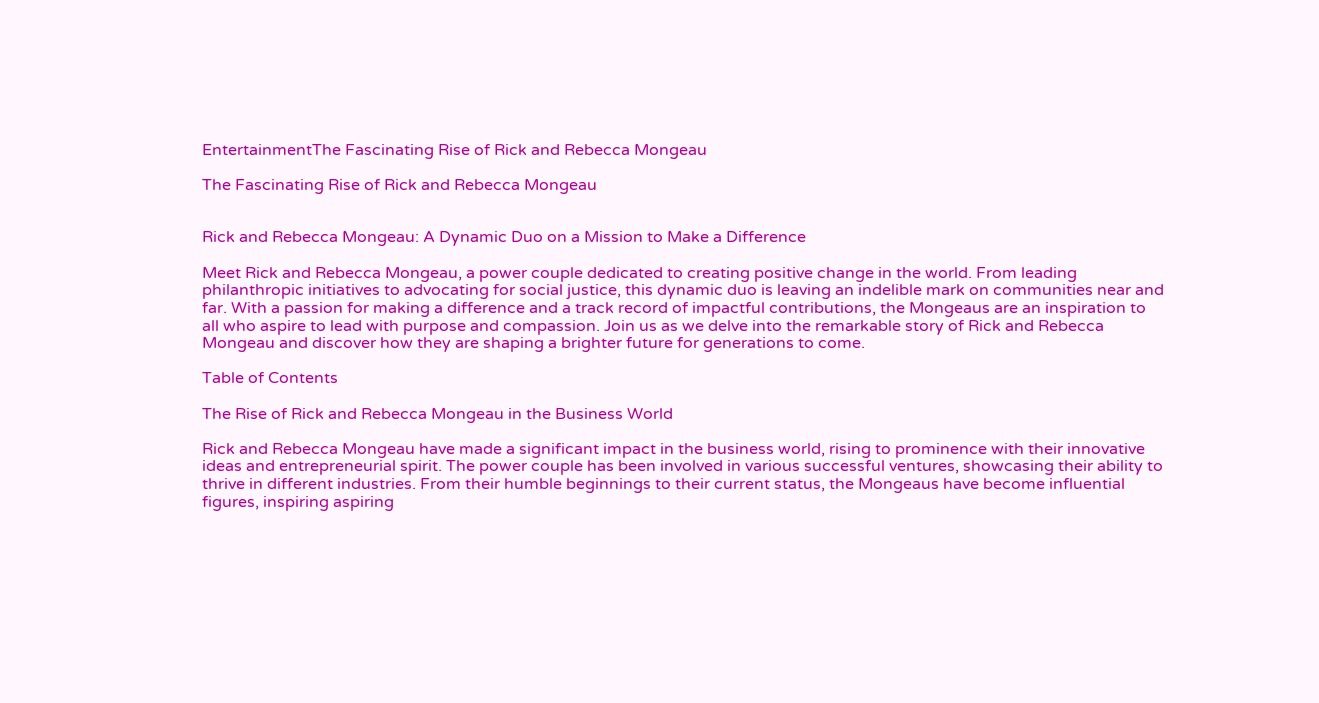EntertainmentThe Fascinating Rise of Rick and Rebecca Mongeau

The Fascinating Rise of Rick and Rebecca Mongeau


Rick and Rebecca Mongeau: A Dynamic Duo on a Mission to Make a Difference

Meet Rick and Rebecca Mongeau, a power couple dedicated to creating positive change in the world. From leading philanthropic initiatives to advocating for social justice, this dynamic duo is leaving an indelible mark on communities near and far. With a passion for making a difference and a track record of impactful contributions, the Mongeaus are an inspiration to all who aspire to lead with purpose and compassion. Join us as we delve into the remarkable story of Rick and Rebecca Mongeau and discover how they are shaping a brighter future for generations to come.

Table of Contents

The Rise of Rick and Rebecca Mongeau in the Business World

Rick and Rebecca Mongeau have made a significant impact in the business world, rising to prominence with their innovative ideas and entrepreneurial spirit. The power couple has been involved in various successful ventures, showcasing their ability to thrive in different industries. From their humble beginnings to their current status, the Mongeaus have become influential figures, inspiring aspiring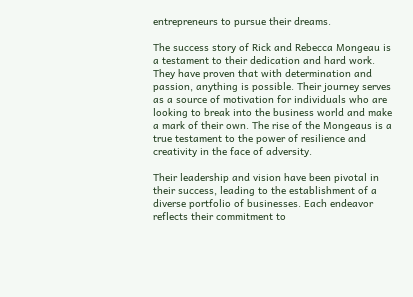entrepreneurs to pursue their dreams.

The success story of Rick and Rebecca Mongeau is a testament to their dedication and hard work. They have proven that with determination and passion, anything is possible. Their journey serves as a source of motivation for individuals who are looking to break into the business world and make a mark of their own. The rise of the Mongeaus is a true testament to the power of resilience and creativity in the face of adversity.

Their leadership and vision have been pivotal in their success, leading to the establishment of a diverse portfolio of businesses. Each endeavor reflects their commitment to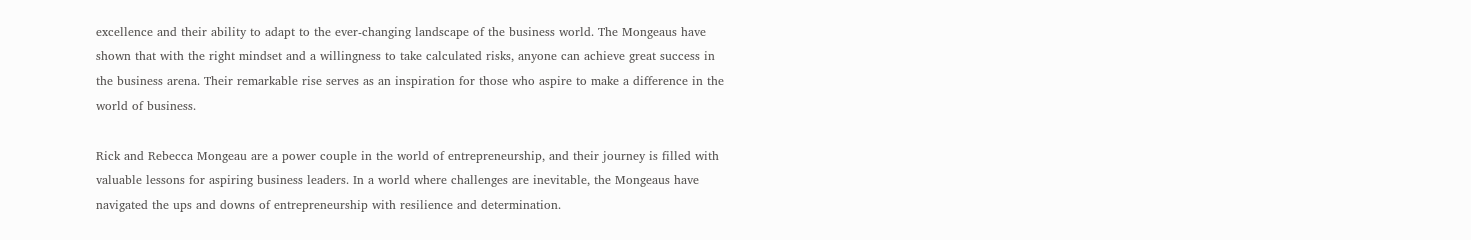excellence and their ability to adapt to the ever-changing landscape of the business world. The Mongeaus have shown that with the right mindset and a willingness to take calculated risks, anyone can achieve great success in the business arena. Their remarkable rise serves as an inspiration for those who aspire to make a difference in the world of business.

Rick and Rebecca Mongeau are a power couple in the world of entrepreneurship, and their journey is filled with valuable lessons for aspiring business leaders. In a world where challenges are inevitable, the Mongeaus have navigated the ups and downs of entrepreneurship with resilience and determination.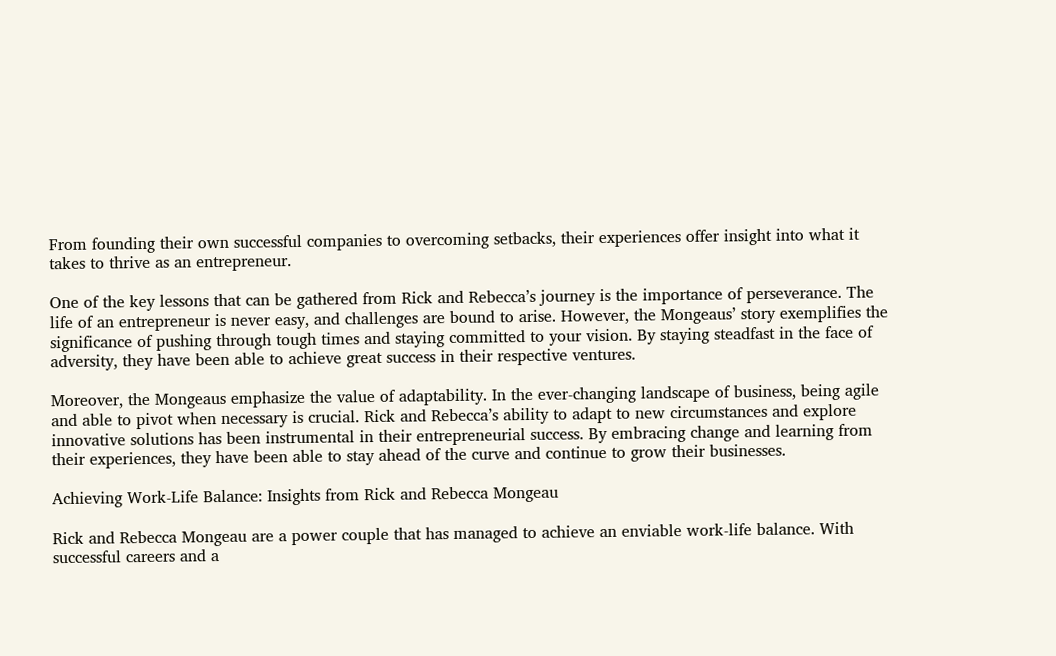From founding their own successful companies to overcoming setbacks, their experiences offer insight into what it takes to thrive as an entrepreneur.

One of the key lessons that can be gathered from Rick and Rebecca’s journey is the importance of perseverance. The life of an entrepreneur is never easy, and challenges are bound to arise. However, the Mongeaus’ story exemplifies the significance of pushing through tough times and staying committed to your vision. By staying steadfast in the face of adversity, they have been able to achieve great success in their respective ventures.

Moreover, the Mongeaus emphasize the value of adaptability. In the ever-changing landscape of business, being agile and able to pivot when necessary is crucial. Rick and Rebecca’s ability to adapt to new circumstances and explore innovative solutions has been instrumental in their entrepreneurial success. By embracing change and learning from their experiences, they have been able to stay ahead of the curve and continue to grow their businesses.

Achieving Work-Life Balance: Insights from Rick and Rebecca Mongeau

Rick and Rebecca Mongeau are a power couple that has managed to achieve an enviable work-life balance. With successful careers and a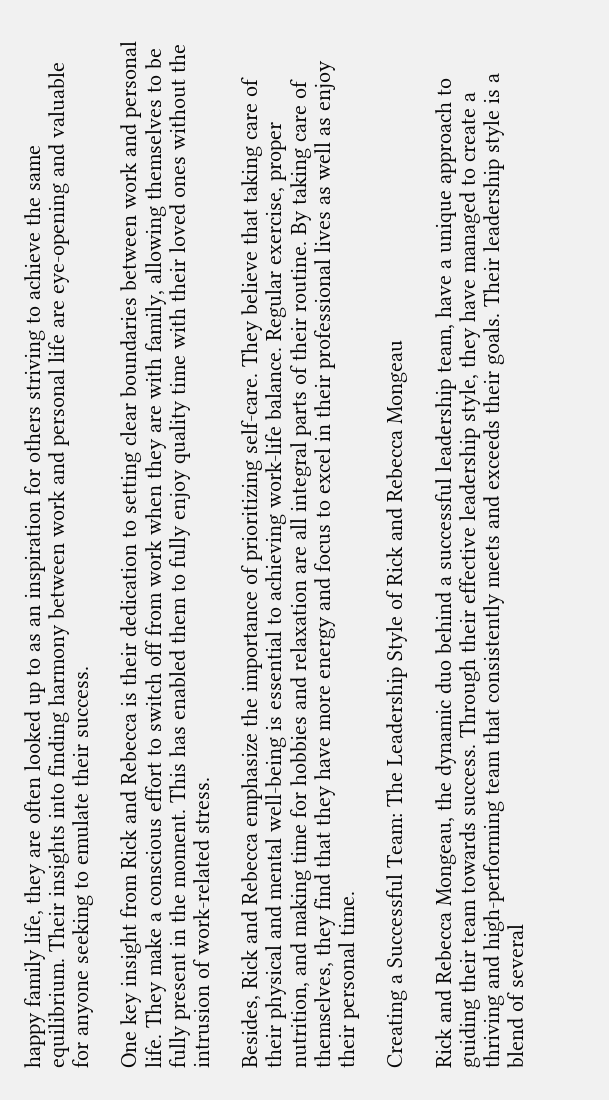happy family life, they are often looked up to as an inspiration for others striving to achieve the same equilibrium. Their insights into finding harmony between work and personal life are eye-opening and valuable for anyone seeking to emulate their success.

One key insight from Rick and Rebecca is their dedication to setting clear boundaries between work and personal life. They make a conscious effort to switch off from work when they are with family, allowing themselves to be fully present in the moment. This has enabled them to fully enjoy quality time with their loved ones without the intrusion of work-related stress.

Besides, Rick and Rebecca emphasize the importance of prioritizing self-care. They believe that taking care of their physical and mental well-being is essential to achieving work-life balance. Regular exercise, proper nutrition, and making time for hobbies and relaxation are all integral parts of their routine. By taking care of themselves, they find that they have more energy and focus to excel in their professional lives as well as enjoy their personal time.

Creating a Successful Team: The Leadership Style of Rick and Rebecca Mongeau

Rick and Rebecca Mongeau, the dynamic duo behind a successful leadership team, have a unique approach to guiding their team towards success. Through their effective leadership style, they have managed to create a thriving and high-performing team that consistently meets and exceeds their goals. Their leadership style is a blend of several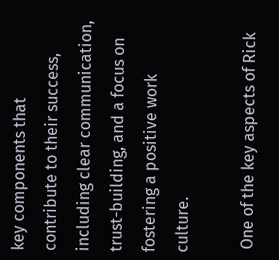key components that contribute to their success, including clear communication, trust-building, and a focus on fostering a positive work culture.

 One of the key aspects of Rick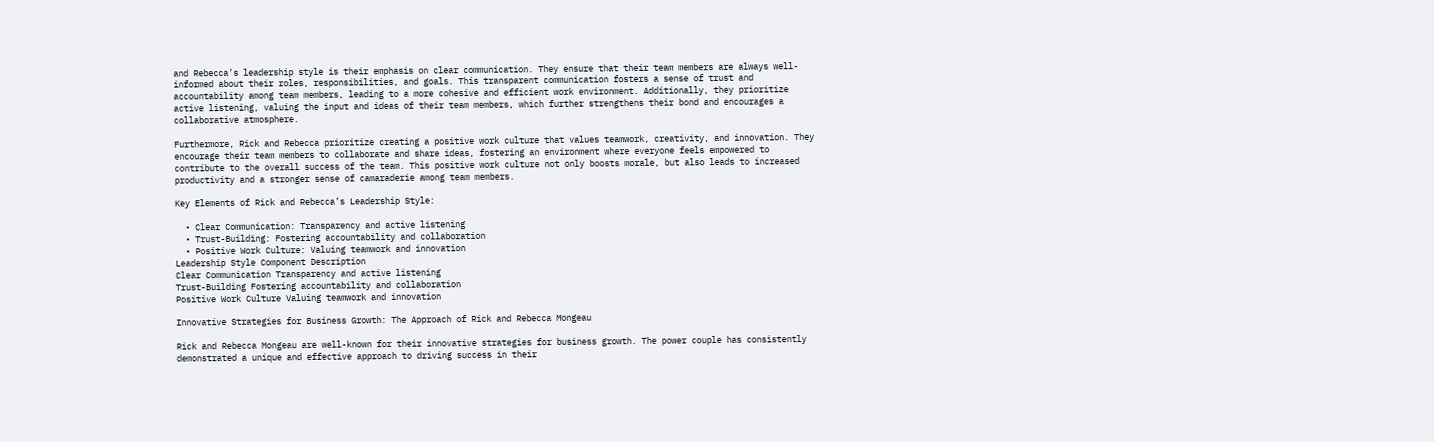and Rebecca’s leadership style is their emphasis on clear communication. They ensure that their team members are always well-informed about their roles, responsibilities, and goals. This transparent communication fosters a sense of trust and accountability among team members, leading to a more cohesive and efficient work environment. Additionally, they prioritize active listening, valuing the input and ideas of their team members, which further strengthens their bond and encourages a collaborative atmosphere.

Furthermore, Rick and Rebecca prioritize creating a positive work culture that values teamwork, creativity, and innovation. They encourage their team members to collaborate and share ideas, fostering an environment where everyone feels empowered to contribute to the overall success of the team. This positive work culture not only boosts morale, but also leads to increased productivity and a stronger sense of camaraderie among team members.

Key Elements of Rick and Rebecca’s Leadership Style:

  • Clear Communication: Transparency and active listening
  • Trust-Building: Fostering accountability and collaboration
  • Positive Work Culture: Valuing teamwork and innovation
Leadership Style Component Description
Clear Communication Transparency and active listening
Trust-Building Fostering accountability and collaboration
Positive Work Culture Valuing teamwork and innovation

Innovative Strategies for Business Growth: The Approach of Rick and Rebecca Mongeau

Rick and Rebecca Mongeau are well-known for their innovative strategies for business growth. The power couple has consistently demonstrated a unique and effective approach to driving success in their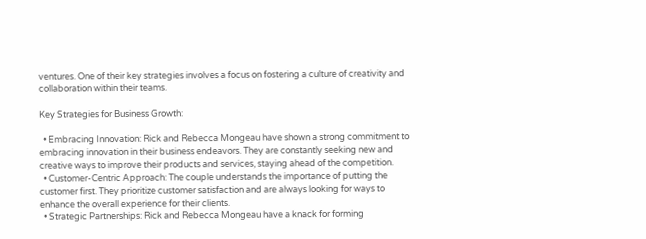ventures. One of their key strategies involves a focus on fostering a culture of creativity and collaboration within their teams.

Key Strategies for Business Growth:

  • Embracing Innovation: Rick and Rebecca Mongeau have shown a strong commitment to embracing innovation in their business endeavors. They are constantly seeking new and creative ways to improve their products and services, staying ahead of the competition.
  • Customer-Centric Approach: The couple understands the importance of putting the customer first. They prioritize customer satisfaction and are always looking for ways to enhance the overall experience for their clients.
  • Strategic Partnerships: Rick and Rebecca Mongeau have a knack for forming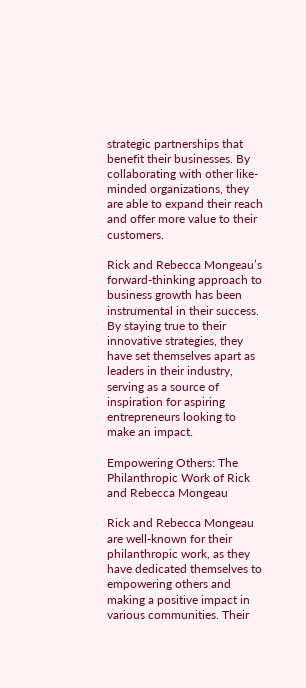strategic partnerships that benefit their businesses. By collaborating with other like-minded organizations, they are able to expand their reach and offer more value to their customers.

Rick and Rebecca Mongeau’s forward-thinking approach to business growth has been instrumental in their success. By staying true to their innovative strategies, they have set themselves apart as leaders in their industry, serving as a source of inspiration for aspiring entrepreneurs looking to make an impact.

Empowering Others: The Philanthropic Work of Rick and Rebecca Mongeau

Rick and Rebecca Mongeau are well-known for their philanthropic work, as they have dedicated themselves to empowering others and making a positive impact in various communities. Their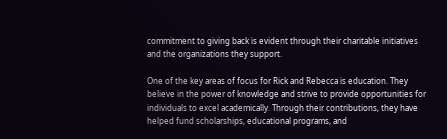commitment to giving back is evident through their charitable initiatives and the organizations they support.

One of the key areas of focus for Rick and Rebecca is education. They believe in the power of knowledge and strive to provide opportunities for individuals to excel academically. Through their contributions, they have helped fund scholarships, educational programs, and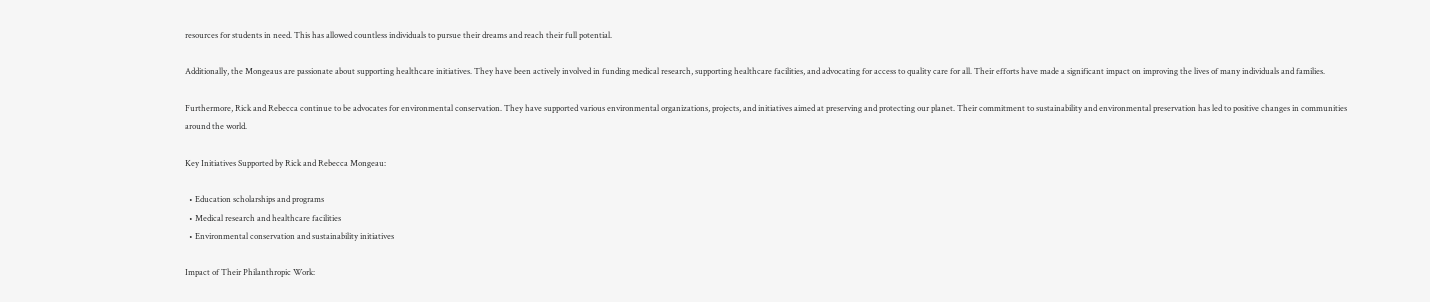resources for students in need. This has allowed countless individuals to pursue their dreams and reach their full potential.

Additionally, the Mongeaus are passionate about supporting healthcare initiatives. They have been actively involved in funding medical research, supporting healthcare facilities, and advocating for access to quality care for all. Their efforts have made a significant impact on improving the lives of many individuals and families.

Furthermore, Rick and Rebecca continue to be advocates for environmental conservation. They have supported various environmental organizations, projects, and initiatives aimed at preserving and protecting our planet. Their commitment to sustainability and environmental preservation has led to positive changes in communities around the world.

Key Initiatives Supported by Rick and Rebecca Mongeau:

  • Education scholarships and programs
  • Medical research and healthcare facilities
  • Environmental conservation and sustainability initiatives

Impact of Their Philanthropic Work: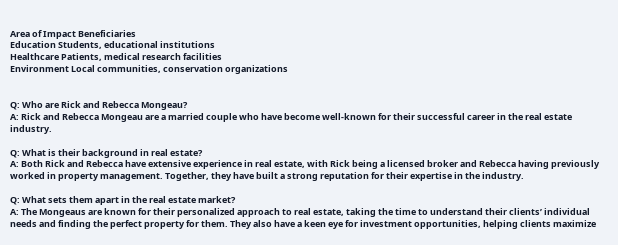Area of Impact Beneficiaries
Education Students, educational institutions
Healthcare Patients, medical research facilities
Environment Local communities, conservation organizations


Q: Who are Rick and Rebecca Mongeau?
A: Rick and Rebecca Mongeau are a married couple who have become well-known for their successful career in the real estate industry.

Q: What is their background in real estate?
A: Both Rick and Rebecca have extensive experience in real estate, with Rick being a licensed broker and Rebecca having previously worked in property management. Together, they have built a strong reputation for their expertise in the industry.

Q: What sets them apart in the real estate market?
A: The Mongeaus are known for their personalized approach to real estate, taking the time to understand their clients’ individual needs and finding the perfect property for them. They also have a keen eye for investment opportunities, helping clients maximize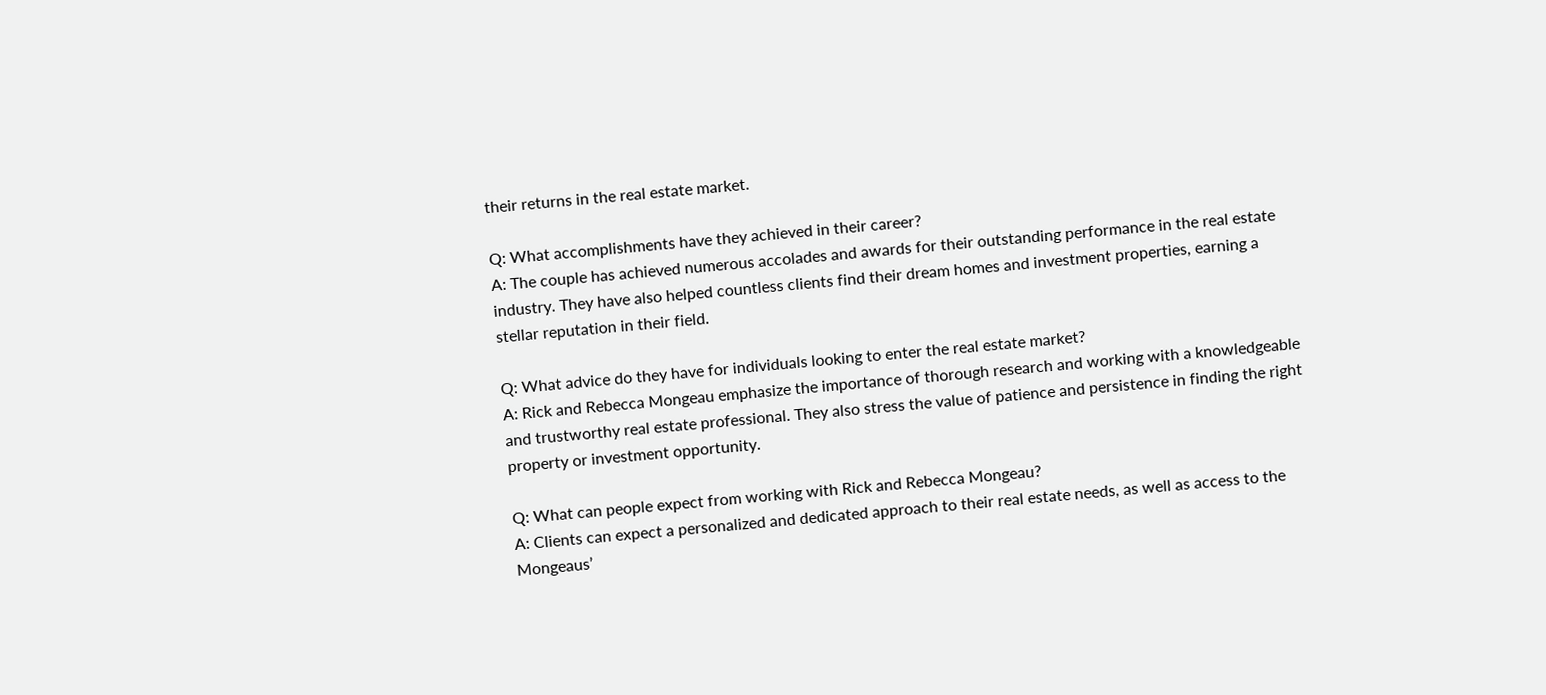their returns in the real estate market.

Q: What accomplishments have they achieved in their career?
A: The couple has achieved numerous accolades and awards for their outstanding performance in the real estate industry. They have also helped countless clients find their dream homes and investment properties, earning a stellar reputation in their field.

Q: What advice do they have for individuals looking to enter the real estate market?
A: Rick and Rebecca Mongeau emphasize the importance of thorough research and working with a knowledgeable and trustworthy real estate professional. They also stress the value of patience and persistence in finding the right property or investment opportunity.

Q: What can people expect from working with Rick and Rebecca Mongeau?
A: Clients can expect a personalized and dedicated approach to their real estate needs, as well as access to the Mongeaus’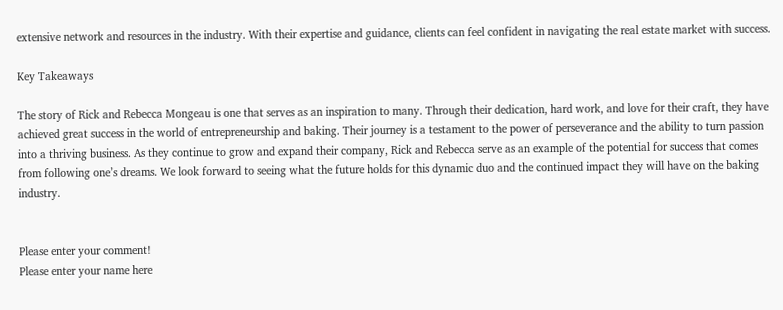extensive network and resources in the industry. With their expertise and guidance, clients can feel confident in navigating the real estate market with success.

Key Takeaways

The story of Rick and Rebecca Mongeau is one that serves as an inspiration to many. Through their dedication, hard work, and love for their craft, they have achieved great success in the world of entrepreneurship and baking. Their journey is a testament to the power of perseverance and the ability to turn passion into a thriving business. As they continue to grow and expand their company, Rick and Rebecca serve as an example of the potential for success that comes from following one’s dreams. We look forward to seeing what the future holds for this dynamic duo and the continued impact they will have on the baking industry.


Please enter your comment!
Please enter your name here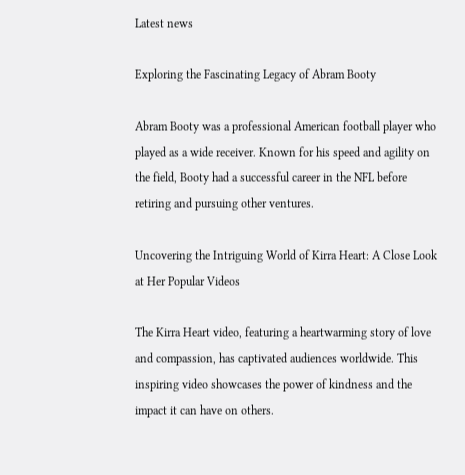Latest news

Exploring the Fascinating Legacy of Abram Booty

Abram Booty was a professional American football player who played as a wide receiver. Known for his speed and agility on the field, Booty had a successful career in the NFL before retiring and pursuing other ventures.

Uncovering the Intriguing World of Kirra Heart: A Close Look at Her Popular Videos

The Kirra Heart video, featuring a heartwarming story of love and compassion, has captivated audiences worldwide. This inspiring video showcases the power of kindness and the impact it can have on others.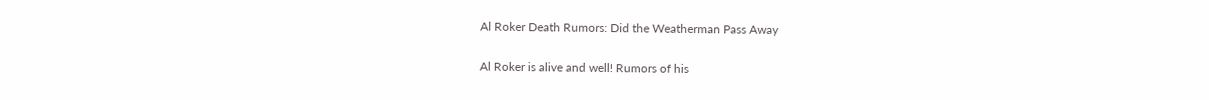Al Roker Death Rumors: Did the Weatherman Pass Away

Al Roker is alive and well! Rumors of his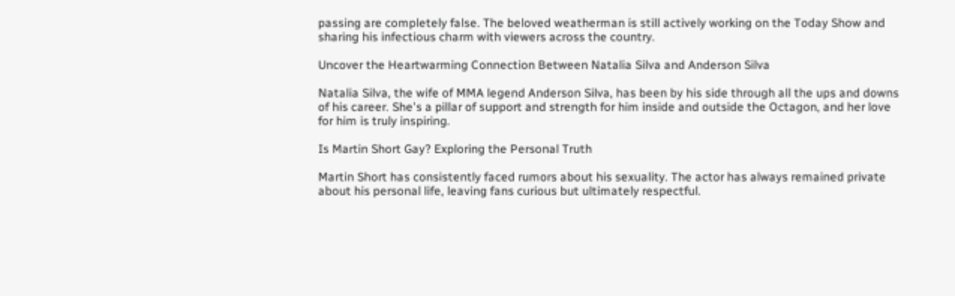passing are completely false. The beloved weatherman is still actively working on the Today Show and sharing his infectious charm with viewers across the country.

Uncover the Heartwarming Connection Between Natalia Silva and Anderson Silva

Natalia Silva, the wife of MMA legend Anderson Silva, has been by his side through all the ups and downs of his career. She's a pillar of support and strength for him inside and outside the Octagon, and her love for him is truly inspiring.

Is Martin Short Gay? Exploring the Personal Truth

Martin Short has consistently faced rumors about his sexuality. The actor has always remained private about his personal life, leaving fans curious but ultimately respectful.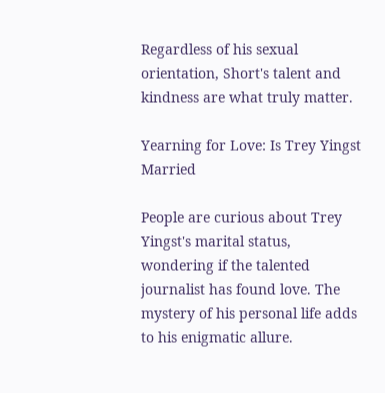Regardless of his sexual orientation, Short's talent and kindness are what truly matter.

Yearning for Love: Is Trey Yingst Married

People are curious about Trey Yingst's marital status, wondering if the talented journalist has found love. The mystery of his personal life adds to his enigmatic allure.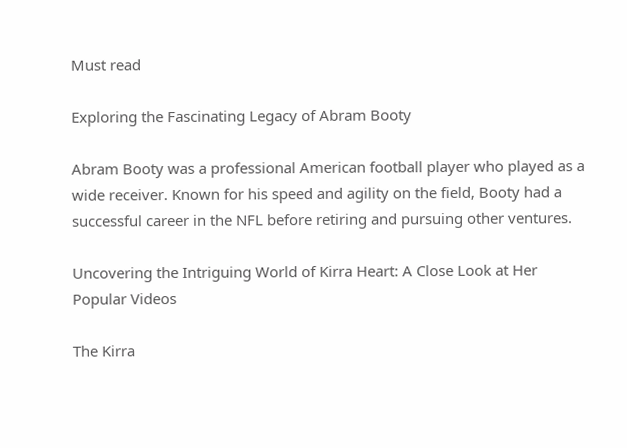Must read

Exploring the Fascinating Legacy of Abram Booty

Abram Booty was a professional American football player who played as a wide receiver. Known for his speed and agility on the field, Booty had a successful career in the NFL before retiring and pursuing other ventures.

Uncovering the Intriguing World of Kirra Heart: A Close Look at Her Popular Videos

The Kirra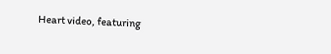Heart video, featuring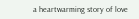a heartwarming story of love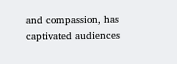and compassion, has captivated audiences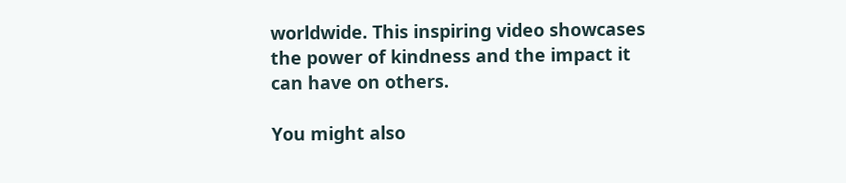worldwide. This inspiring video showcases the power of kindness and the impact it can have on others.

You might also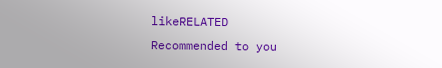likeRELATED
Recommended to you